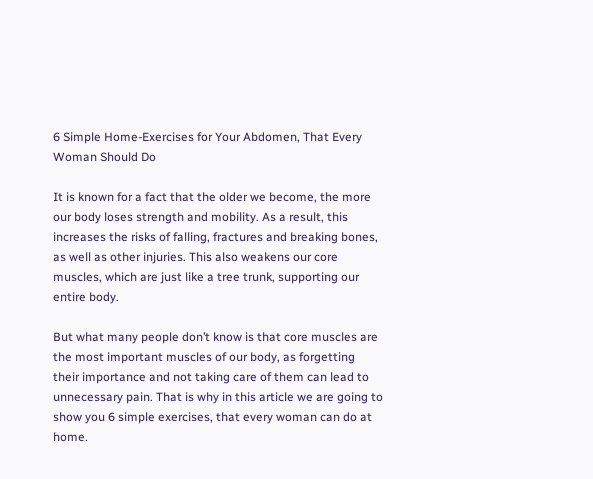6 Simple Home-Exercises for Your Abdomen, That Every Woman Should Do

It is known for a fact that the older we become, the more our body loses strength and mobility. As a result, this increases the risks of falling, fractures and breaking bones, as well as other injuries. This also weakens our core muscles, which are just like a tree trunk, supporting our entire body.

But what many people don’t know is that core muscles are the most important muscles of our body, as forgetting their importance and not taking care of them can lead to unnecessary pain. That is why in this article we are going to show you 6 simple exercises, that every woman can do at home.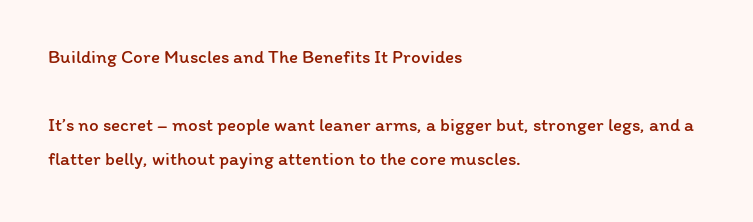Building Core Muscles and The Benefits It Provides

It’s no secret – most people want leaner arms, a bigger but, stronger legs, and a flatter belly, without paying attention to the core muscles.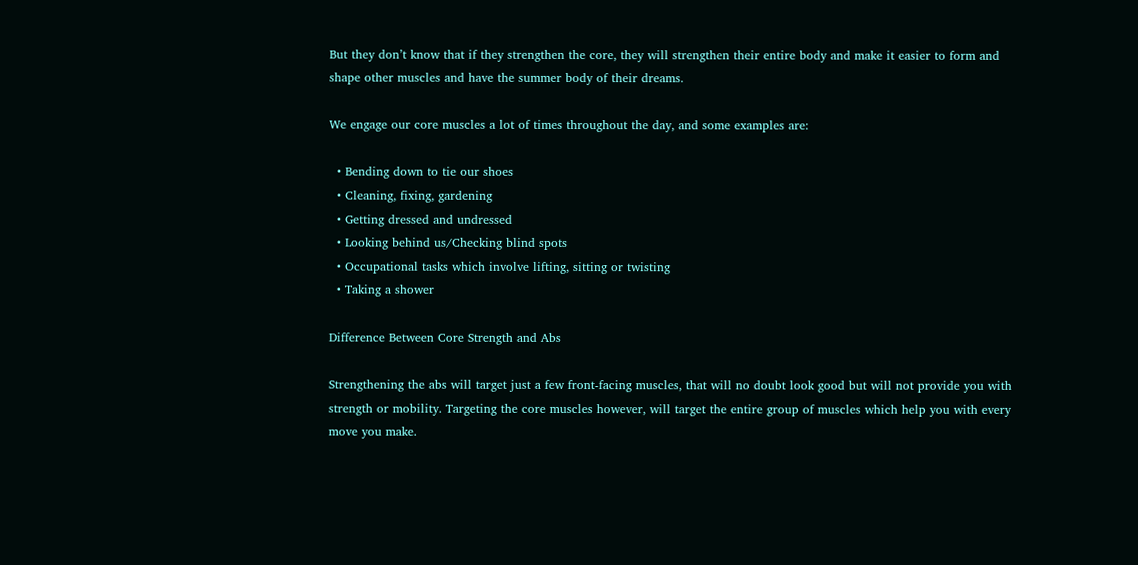But they don’t know that if they strengthen the core, they will strengthen their entire body and make it easier to form and shape other muscles and have the summer body of their dreams.

We engage our core muscles a lot of times throughout the day, and some examples are:

  • Bending down to tie our shoes
  • Cleaning, fixing, gardening
  • Getting dressed and undressed
  • Looking behind us/Checking blind spots
  • Occupational tasks which involve lifting, sitting or twisting
  • Taking a shower

Difference Between Core Strength and Abs

Strengthening the abs will target just a few front-facing muscles, that will no doubt look good but will not provide you with strength or mobility. Targeting the core muscles however, will target the entire group of muscles which help you with every move you make.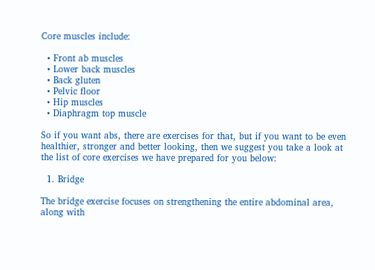Core muscles include:

  • Front ab muscles
  • Lower back muscles
  • Back gluten
  • Pelvic floor
  • Hip muscles
  • Diaphragm top muscle

So if you want abs, there are exercises for that, but if you want to be even healthier, stronger and better looking, then we suggest you take a look at the list of core exercises we have prepared for you below:

  1. Bridge

The bridge exercise focuses on strengthening the entire abdominal area, along with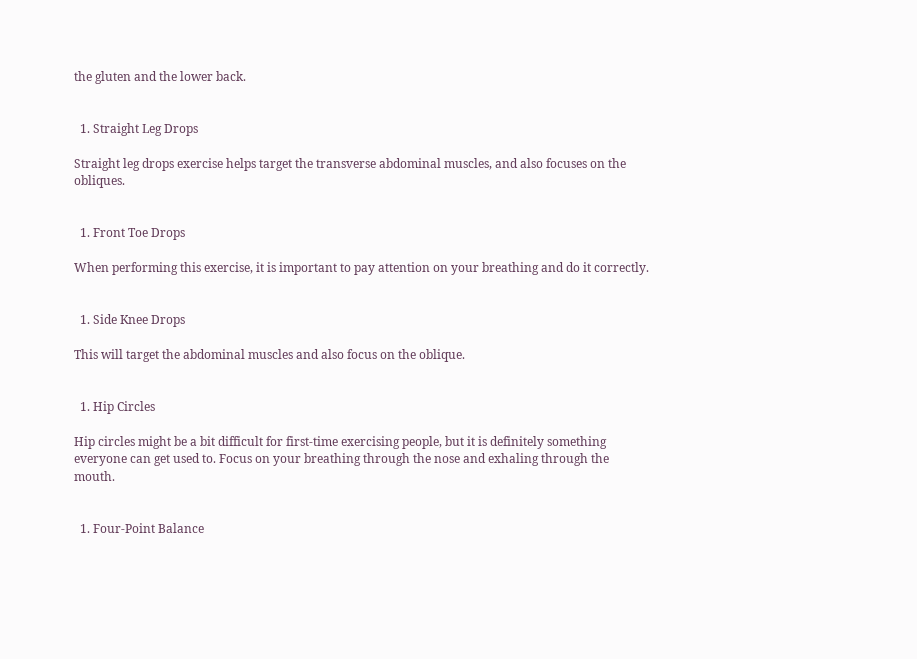the gluten and the lower back.


  1. Straight Leg Drops

Straight leg drops exercise helps target the transverse abdominal muscles, and also focuses on the obliques.


  1. Front Toe Drops

When performing this exercise, it is important to pay attention on your breathing and do it correctly.


  1. Side Knee Drops

This will target the abdominal muscles and also focus on the oblique.


  1. Hip Circles

Hip circles might be a bit difficult for first-time exercising people, but it is definitely something everyone can get used to. Focus on your breathing through the nose and exhaling through the mouth.


  1. Four-Point Balance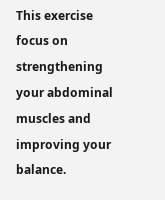This exercise focus on strengthening your abdominal muscles and improving your balance.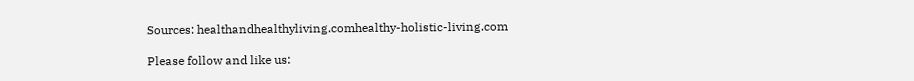Sources: healthandhealthyliving.comhealthy-holistic-living.com

Please follow and like us: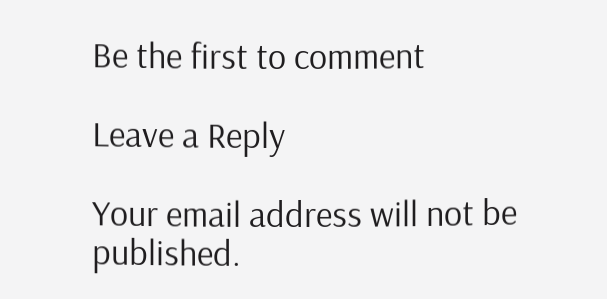Be the first to comment

Leave a Reply

Your email address will not be published.